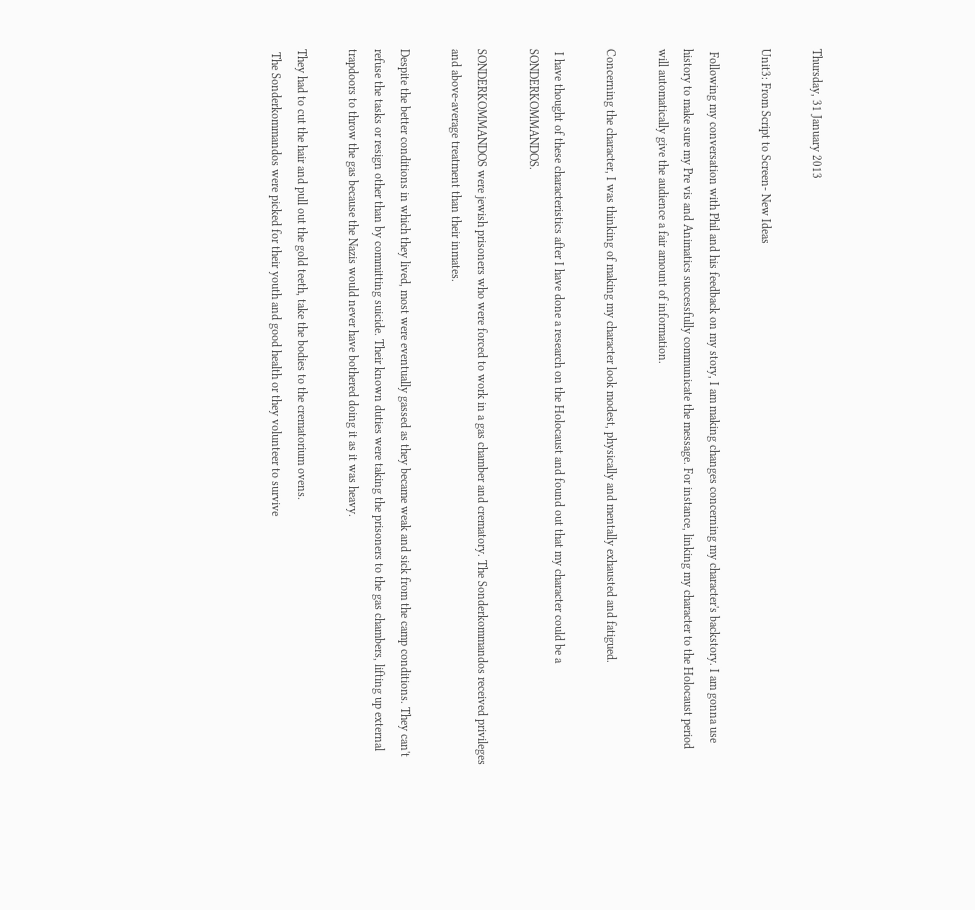Thursday, 31 January 2013

Unit3: From Script to Screen- New Ideas

 Following my conversation with Phil and his feedback on my story, I am making changes concerning my character's backstory. I am gonna use history to make sure my Pre vis and Animatics successfully communicate the message. For instance, linking my character to the Holocaust period will automatically give the audience a fair amount of information.

Concerning the character, I was thinking of making my character look modest, physically and mentally exhausted and fatigued.

 I have thought of these characteristics after I have done a research on the Holocaust and found out that my character could be a SONDERKOMMANDOS.

SONDERKOMMANDOS were jewish prisoners who were forced to work in a gas chamber and crematory. The Sonderkommandos received privileges and above-average treatment than their inmates.

Despite the better conditions in which they lived, most were eventually gassed as they became weak and sick from the camp conditions. They can't refuse the tasks or resign other than by committing suicide. Their known duties were taking the prisoners to the gas chambers, lifting up external trapdoors to throw the gas because the Nazis would never have bothered doing it as it was heavy.

They had to cut the hair and pull out the gold teeth, take the bodies to the crematorium ovens.
 The Sonderkommandos were picked for their youth and good health or they volunteer to survive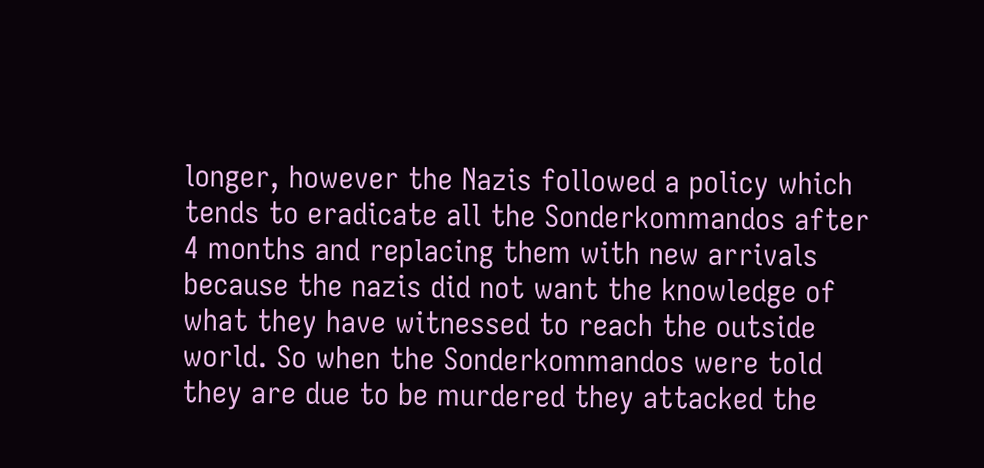longer, however the Nazis followed a policy which tends to eradicate all the Sonderkommandos after 4 months and replacing them with new arrivals because the nazis did not want the knowledge of what they have witnessed to reach the outside world. So when the Sonderkommandos were told they are due to be murdered they attacked the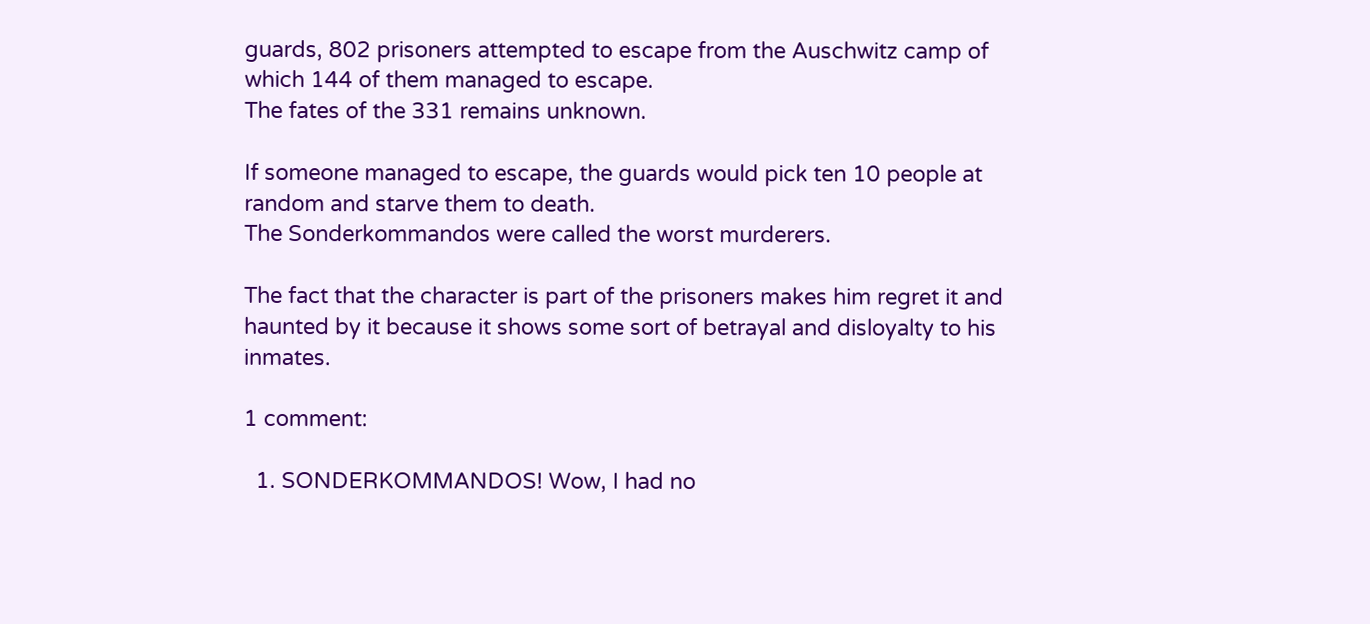guards, 802 prisoners attempted to escape from the Auschwitz camp of which 144 of them managed to escape.
The fates of the 331 remains unknown.

If someone managed to escape, the guards would pick ten 10 people at random and starve them to death.
The Sonderkommandos were called the worst murderers.

The fact that the character is part of the prisoners makes him regret it and haunted by it because it shows some sort of betrayal and disloyalty to his inmates.

1 comment:

  1. SONDERKOMMANDOS! Wow, I had no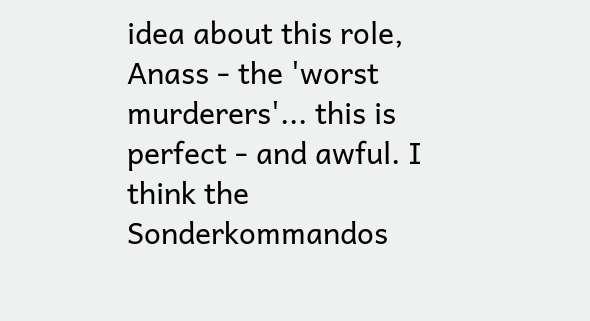idea about this role, Anass - the 'worst murderers'... this is perfect - and awful. I think the Sonderkommandos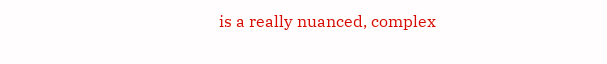is a really nuanced, complex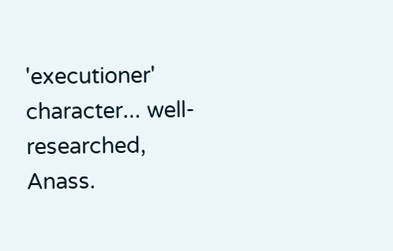'executioner' character... well-researched, Anass.